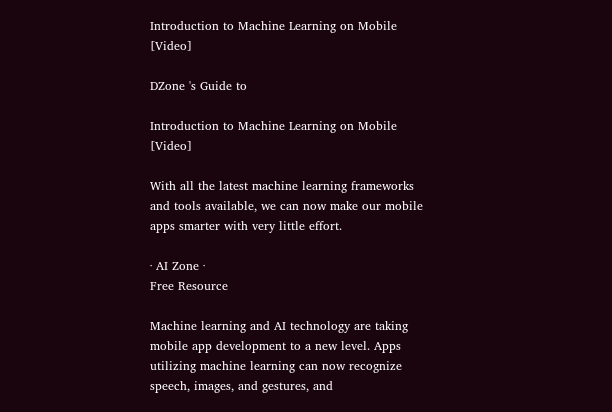Introduction to Machine Learning on Mobile [Video]

DZone 's Guide to

Introduction to Machine Learning on Mobile [Video]

With all the latest machine learning frameworks and tools available, we can now make our mobile apps smarter with very little effort.

· AI Zone ·
Free Resource

Machine learning and AI technology are taking mobile app development to a new level. Apps utilizing machine learning can now recognize speech, images, and gestures, and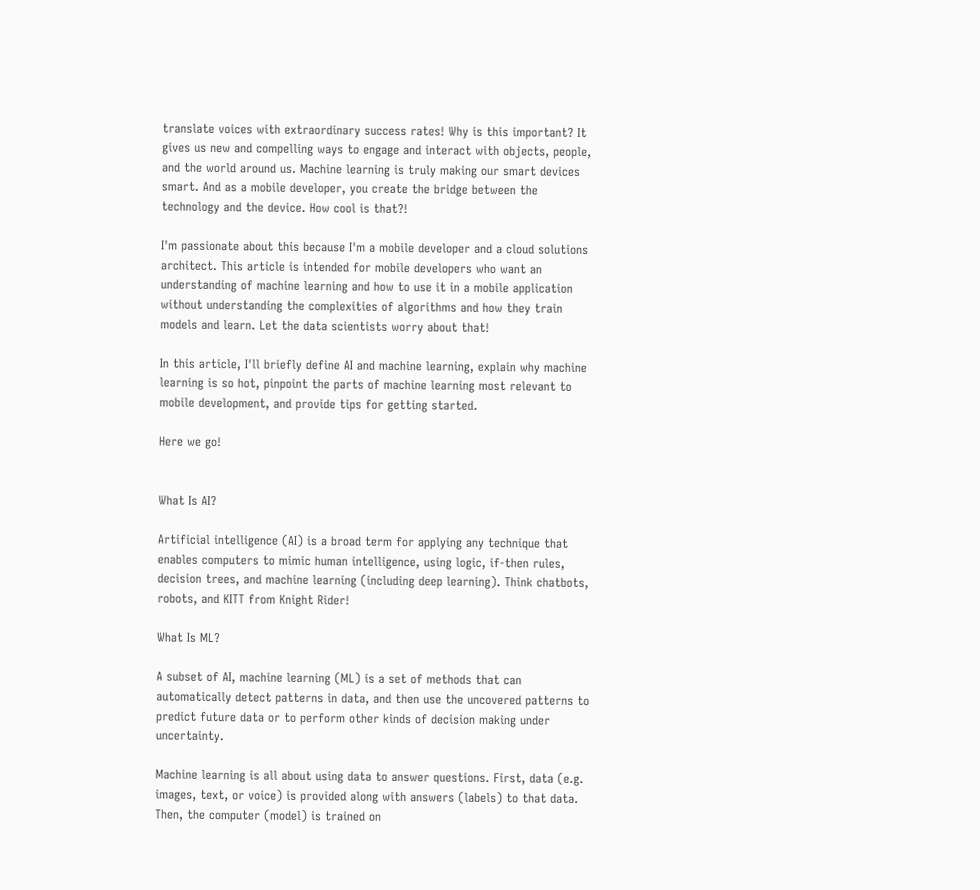translate voices with extraordinary success rates! Why is this important? It gives us new and compelling ways to engage and interact with objects, people, and the world around us. Machine learning is truly making our smart devices smart. And as a mobile developer, you create the bridge between the technology and the device. How cool is that?!

I'm passionate about this because I'm a mobile developer and a cloud solutions architect. This article is intended for mobile developers who want an understanding of machine learning and how to use it in a mobile application without understanding the complexities of algorithms and how they train models and learn. Let the data scientists worry about that!

In this article, I'll briefly define AI and machine learning, explain why machine learning is so hot, pinpoint the parts of machine learning most relevant to mobile development, and provide tips for getting started.

Here we go!


What Is AI?

Artificial intelligence (AI) is a broad term for applying any technique that enables computers to mimic human intelligence, using logic, if-then rules, decision trees, and machine learning (including deep learning). Think chatbots, robots, and KITT from Knight Rider!

What Is ML?

A subset of AI, machine learning (ML) is a set of methods that can automatically detect patterns in data, and then use the uncovered patterns to predict future data or to perform other kinds of decision making under uncertainty.

Machine learning is all about using data to answer questions. First, data (e.g. images, text, or voice) is provided along with answers (labels) to that data. Then, the computer (model) is trained on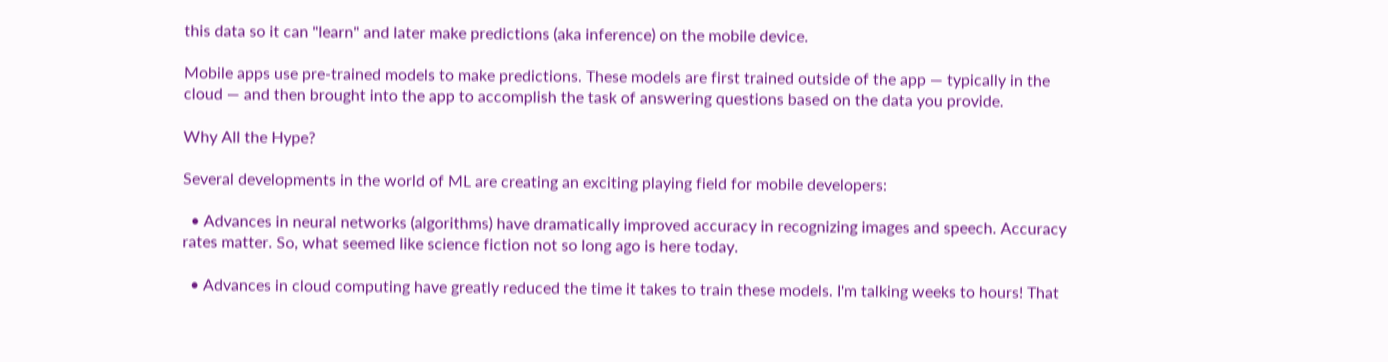this data so it can "learn" and later make predictions (aka inference) on the mobile device.

Mobile apps use pre-trained models to make predictions. These models are first trained outside of the app — typically in the cloud — and then brought into the app to accomplish the task of answering questions based on the data you provide.

Why All the Hype?

Several developments in the world of ML are creating an exciting playing field for mobile developers:

  • Advances in neural networks (algorithms) have dramatically improved accuracy in recognizing images and speech. Accuracy rates matter. So, what seemed like science fiction not so long ago is here today.

  • Advances in cloud computing have greatly reduced the time it takes to train these models. I'm talking weeks to hours! That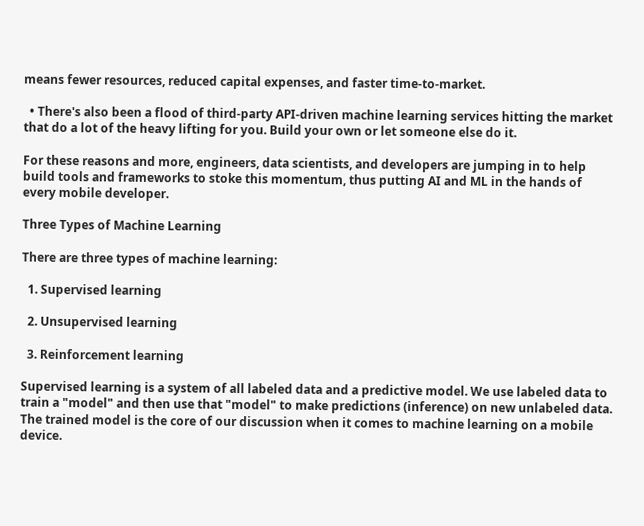means fewer resources, reduced capital expenses, and faster time-to-market.

  • There's also been a flood of third-party API-driven machine learning services hitting the market that do a lot of the heavy lifting for you. Build your own or let someone else do it.

For these reasons and more, engineers, data scientists, and developers are jumping in to help build tools and frameworks to stoke this momentum, thus putting AI and ML in the hands of every mobile developer.

Three Types of Machine Learning

There are three types of machine learning:

  1. Supervised learning

  2. Unsupervised learning

  3. Reinforcement learning

Supervised learning is a system of all labeled data and a predictive model. We use labeled data to train a "model" and then use that "model" to make predictions (inference) on new unlabeled data. The trained model is the core of our discussion when it comes to machine learning on a mobile device.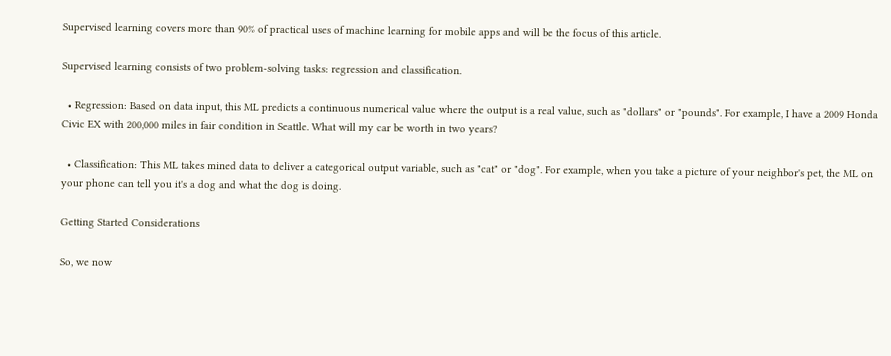Supervised learning covers more than 90% of practical uses of machine learning for mobile apps and will be the focus of this article.

Supervised learning consists of two problem-solving tasks: regression and classification.

  • Regression: Based on data input, this ML predicts a continuous numerical value where the output is a real value, such as "dollars" or "pounds". For example, I have a 2009 Honda Civic EX with 200,000 miles in fair condition in Seattle. What will my car be worth in two years?

  • Classification: This ML takes mined data to deliver a categorical output variable, such as "cat" or "dog". For example, when you take a picture of your neighbor's pet, the ML on your phone can tell you it's a dog and what the dog is doing.

Getting Started Considerations

So, we now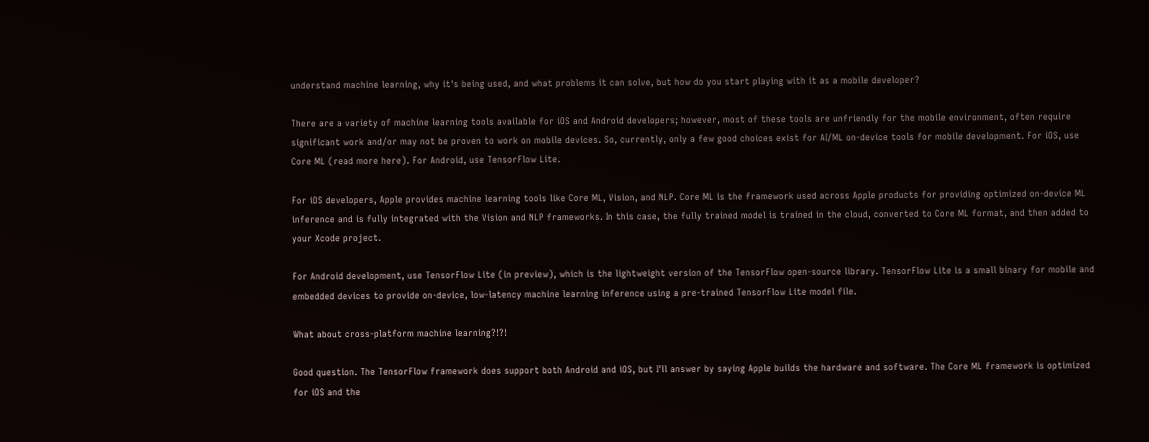understand machine learning, why it's being used, and what problems it can solve, but how do you start playing with it as a mobile developer?

There are a variety of machine learning tools available for iOS and Android developers; however, most of these tools are unfriendly for the mobile environment, often require significant work and/or may not be proven to work on mobile devices. So, currently, only a few good choices exist for AI/ML on-device tools for mobile development. For iOS, use Core ML (read more here). For Android, use TensorFlow Lite.

For iOS developers, Apple provides machine learning tools like Core ML, Vision, and NLP. Core ML is the framework used across Apple products for providing optimized on-device ML inference and is fully integrated with the Vision and NLP frameworks. In this case, the fully trained model is trained in the cloud, converted to Core ML format, and then added to your Xcode project.

For Android development, use TensorFlow Lite (in preview), which is the lightweight version of the TensorFlow open-source library. TensorFlow Lite is a small binary for mobile and embedded devices to provide on-device, low-latency machine learning inference using a pre-trained TensorFlow Lite model file.

What about cross-platform machine learning?!?!

Good question. The TensorFlow framework does support both Android and iOS, but I'll answer by saying Apple builds the hardware and software. The Core ML framework is optimized for iOS and the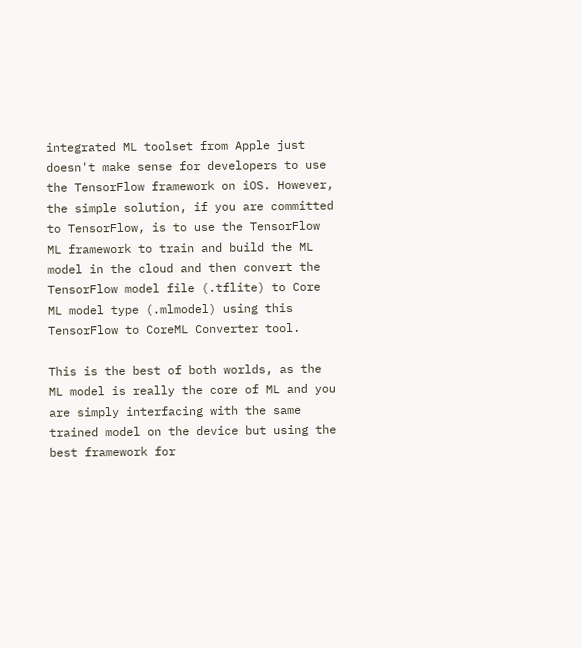integrated ML toolset from Apple just doesn't make sense for developers to use the TensorFlow framework on iOS. However, the simple solution, if you are committed to TensorFlow, is to use the TensorFlow ML framework to train and build the ML model in the cloud and then convert the TensorFlow model file (.tflite) to Core ML model type (.mlmodel) using this TensorFlow to CoreML Converter tool.

This is the best of both worlds, as the ML model is really the core of ML and you are simply interfacing with the same trained model on the device but using the best framework for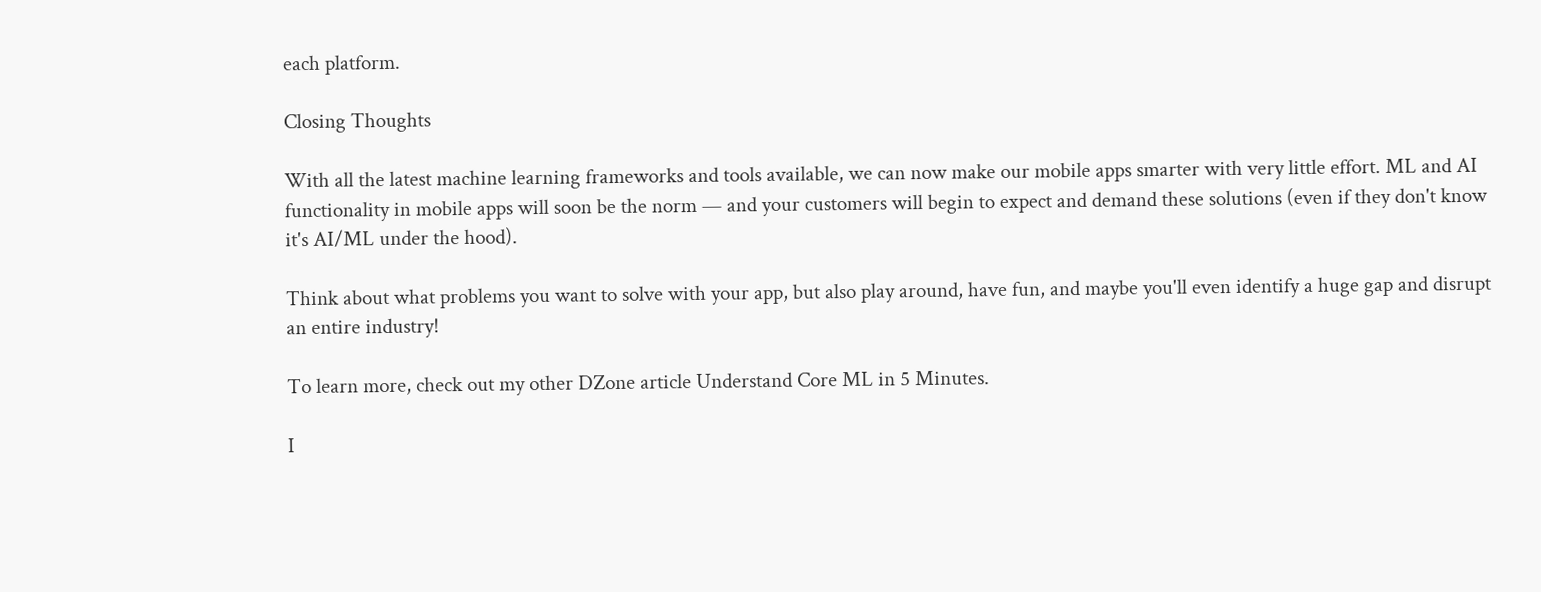each platform.

Closing Thoughts

With all the latest machine learning frameworks and tools available, we can now make our mobile apps smarter with very little effort. ML and AI functionality in mobile apps will soon be the norm — and your customers will begin to expect and demand these solutions (even if they don't know it's AI/ML under the hood).

Think about what problems you want to solve with your app, but also play around, have fun, and maybe you'll even identify a huge gap and disrupt an entire industry!

To learn more, check out my other DZone article Understand Core ML in 5 Minutes.

I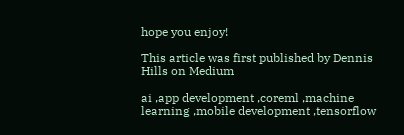hope you enjoy!

This article was first published by Dennis Hills on Medium

ai ,app development ,coreml ,machine learning ,mobile development ,tensorflow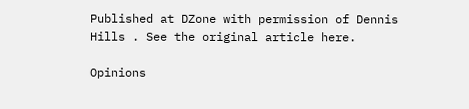Published at DZone with permission of Dennis Hills . See the original article here.

Opinions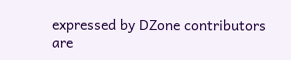expressed by DZone contributors are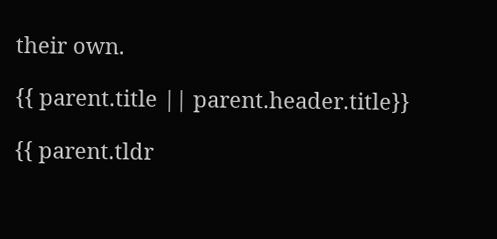their own.

{{ parent.title || parent.header.title}}

{{ parent.tldr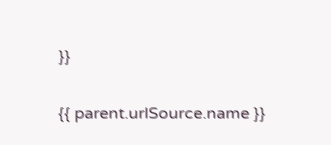}}

{{ parent.urlSource.name }}